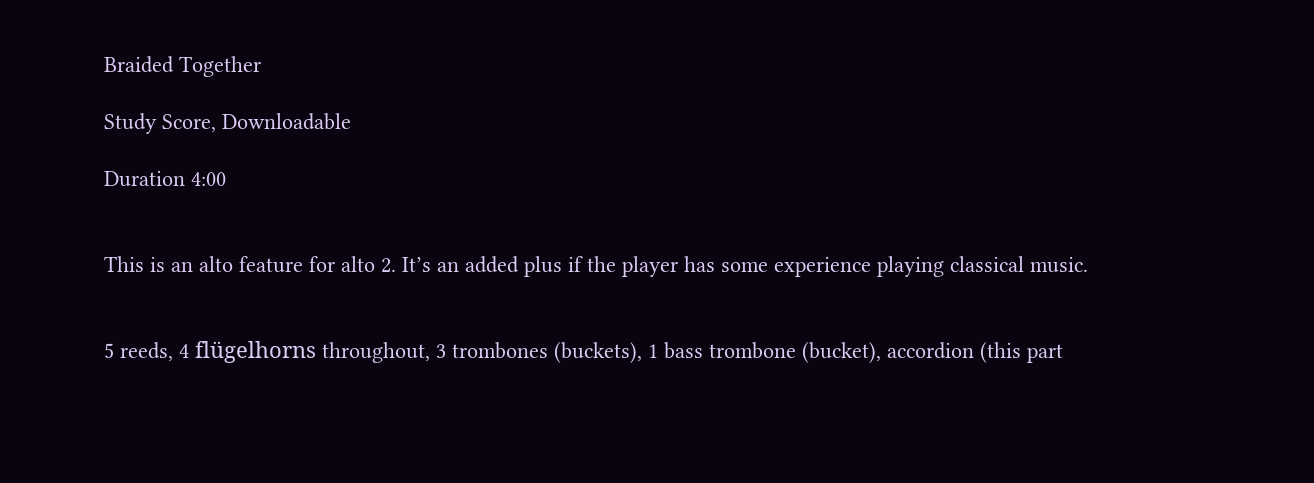Braided Together

Study Score, Downloadable

Duration 4:00


This is an alto feature for alto 2. It’s an added plus if the player has some experience playing classical music.


5 reeds, 4 flügelhorns throughout, 3 trombones (buckets), 1 bass trombone (bucket), accordion (this part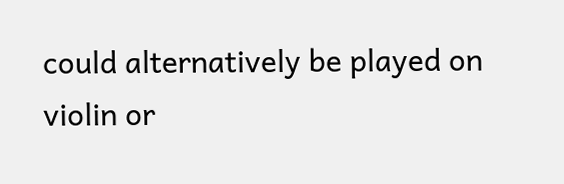could alternatively be played on violin or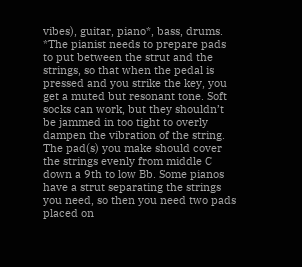vibes), guitar, piano*, bass, drums. *The pianist needs to prepare pads to put between the strut and the strings, so that when the pedal is pressed and you strike the key, you get a muted but resonant tone. Soft socks can work, but they shouldn’t be jammed in too tight to overly dampen the vibration of the string. The pad(s) you make should cover the strings evenly from middle C down a 9th to low Bb. Some pianos have a strut separating the strings you need, so then you need two pads placed on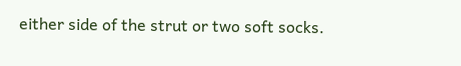either side of the strut or two soft socks.